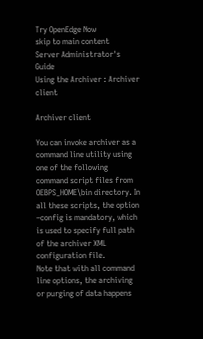Try OpenEdge Now
skip to main content
Server Administrator's Guide
Using the Archiver : Archiver client

Archiver client

You can invoke archiver as a command line utility using one of the following command script files from OEBPS_HOME\bin directory. In all these scripts, the option –config is mandatory, which is used to specify full path of the archiver XML configuration file.
Note that with all command line options, the archiving or purging of data happens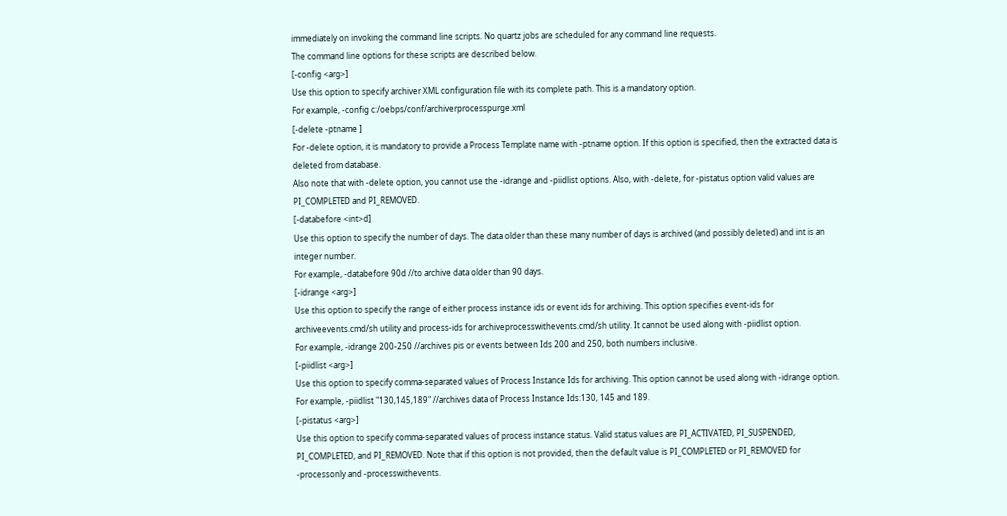immediately on invoking the command line scripts. No quartz jobs are scheduled for any command line requests.
The command line options for these scripts are described below.
[-config <arg>]
Use this option to specify archiver XML configuration file with its complete path. This is a mandatory option.
For example, -config c:/oebps/conf/archiverprocesspurge.xml
[-delete -ptname ]
For -delete option, it is mandatory to provide a Process Template name with -ptname option. If this option is specified, then the extracted data is deleted from database.
Also note that with -delete option, you cannot use the -idrange and -piidlist options. Also, with -delete, for -pistatus option valid values are PI_COMPLETED and PI_REMOVED.
[-databefore <int>d]
Use this option to specify the number of days. The data older than these many number of days is archived (and possibly deleted) and int is an integer number.
For example, -databefore 90d //to archive data older than 90 days.
[-idrange <arg>]
Use this option to specify the range of either process instance ids or event ids for archiving. This option specifies event-ids for archiveevents.cmd/sh utility and process-ids for archiveprocesswithevents.cmd/sh utility. It cannot be used along with -piidlist option.
For example, -idrange 200-250 //archives pis or events between Ids 200 and 250, both numbers inclusive.
[-piidlist <arg>]
Use this option to specify comma-separated values of Process Instance Ids for archiving. This option cannot be used along with -idrange option.
For example, -piidlist "130,145,189" //archives data of Process Instance Ids:130, 145 and 189.
[-pistatus <arg>]
Use this option to specify comma-separated values of process instance status. Valid status values are PI_ACTIVATED, PI_SUSPENDED, PI_COMPLETED, and PI_REMOVED. Note that if this option is not provided, then the default value is PI_COMPLETED or PI_REMOVED for -processonly and -processwithevents.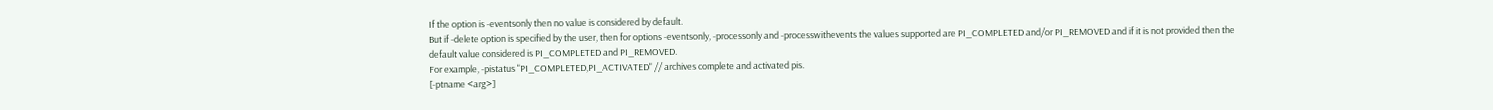If the option is -eventsonly then no value is considered by default.
But if -delete option is specified by the user, then for options -eventsonly, -processonly and -processwithevents the values supported are PI_COMPLETED and/or PI_REMOVED and if it is not provided then the default value considered is PI_COMPLETED and PI_REMOVED.
For example, -pistatus "PI_COMPLETED,PI_ACTIVATED" // archives complete and activated pis.
[-ptname <arg>]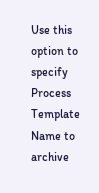Use this option to specify Process Template Name to archive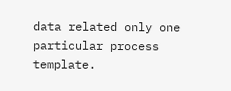data related only one particular process template.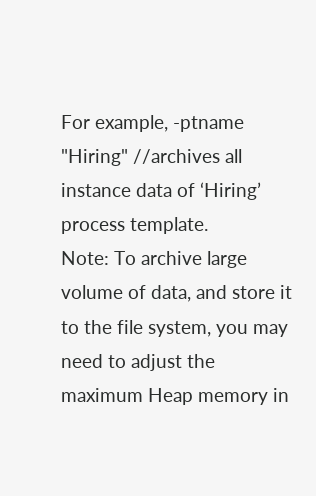For example, -ptname "Hiring" //archives all instance data of ‘Hiring’ process template.
Note: To archive large volume of data, and store it to the file system, you may need to adjust the maximum Heap memory in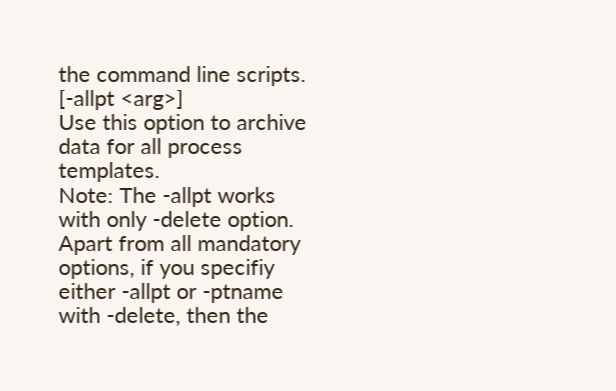the command line scripts.
[-allpt <arg>]
Use this option to archive data for all process templates.
Note: The -allpt works with only -delete option. Apart from all mandatory options, if you specifiy either -allpt or -ptname with -delete, then the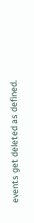events get deleted as defined.